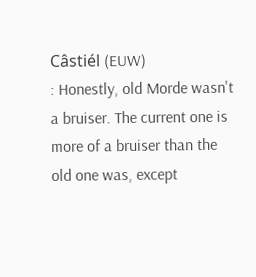Câstiél (EUW)
: Honestly, old Morde wasn't a bruiser. The current one is more of a bruiser than the old one was, except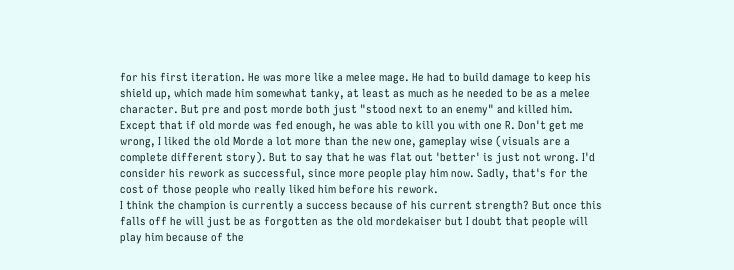for his first iteration. He was more like a melee mage. He had to build damage to keep his shield up, which made him somewhat tanky, at least as much as he needed to be as a melee character. But pre and post morde both just "stood next to an enemy" and killed him. Except that if old morde was fed enough, he was able to kill you with one R. Don't get me wrong, I liked the old Morde a lot more than the new one, gameplay wise (visuals are a complete different story). But to say that he was flat out 'better' is just not wrong. I'd consider his rework as successful, since more people play him now. Sadly, that's for the cost of those people who really liked him before his rework.
I think the champion is currently a success because of his current strength? But once this falls off he will just be as forgotten as the old mordekaiser but I doubt that people will play him because of the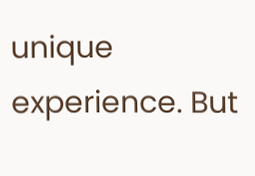unique experience. But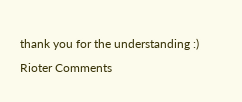thank you for the understanding :)
Rioter Comments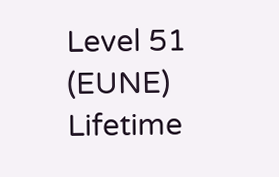Level 51 (EUNE)
Lifetime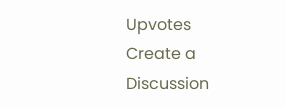Upvotes
Create a Discussion